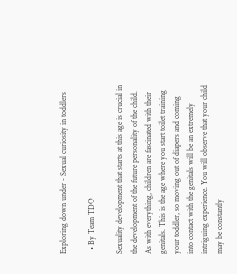Exploring down under - Sexual curiosity in toddlers

  • By Team TDO

Sexuality development that starts at this age is crucial in the development of the future personality of the child.
As with everything, children are fascinated with their genitals. This is the age where you start toilet training your toddler, so moving out of diapers and coming into contact with the genitals will be an extremely intriguing experience. You will observe that your child may be constantly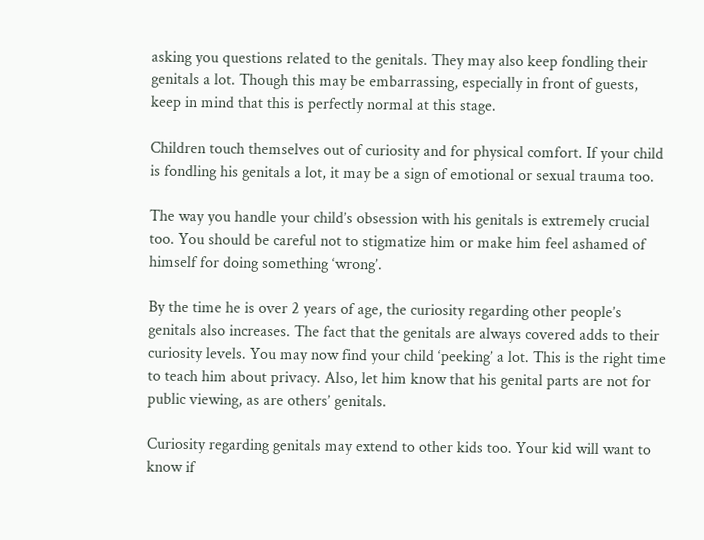asking you questions related to the genitals. They may also keep fondling their genitals a lot. Though this may be embarrassing, especially in front of guests, keep in mind that this is perfectly normal at this stage.

Children touch themselves out of curiosity and for physical comfort. If your child is fondling his genitals a lot, it may be a sign of emotional or sexual trauma too.

The way you handle your child’s obsession with his genitals is extremely crucial too. You should be careful not to stigmatize him or make him feel ashamed of himself for doing something ‘wrong’.

By the time he is over 2 years of age, the curiosity regarding other people’s genitals also increases. The fact that the genitals are always covered adds to their curiosity levels. You may now find your child ‘peeking’ a lot. This is the right time to teach him about privacy. Also, let him know that his genital parts are not for public viewing, as are others’ genitals.

Curiosity regarding genitals may extend to other kids too. Your kid will want to know if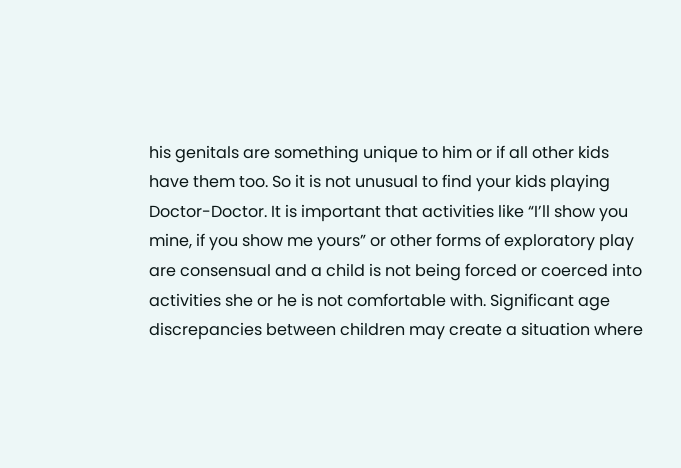his genitals are something unique to him or if all other kids have them too. So it is not unusual to find your kids playing Doctor-Doctor. It is important that activities like “I’ll show you mine, if you show me yours” or other forms of exploratory play are consensual and a child is not being forced or coerced into activities she or he is not comfortable with. Significant age discrepancies between children may create a situation where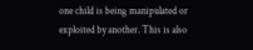one child is being manipulated or exploited by another. This is also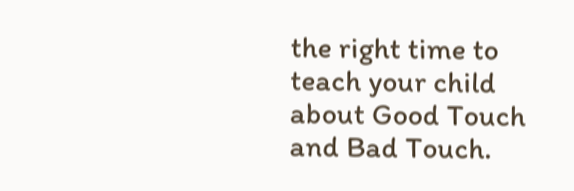the right time to teach your child about Good Touch and Bad Touch.